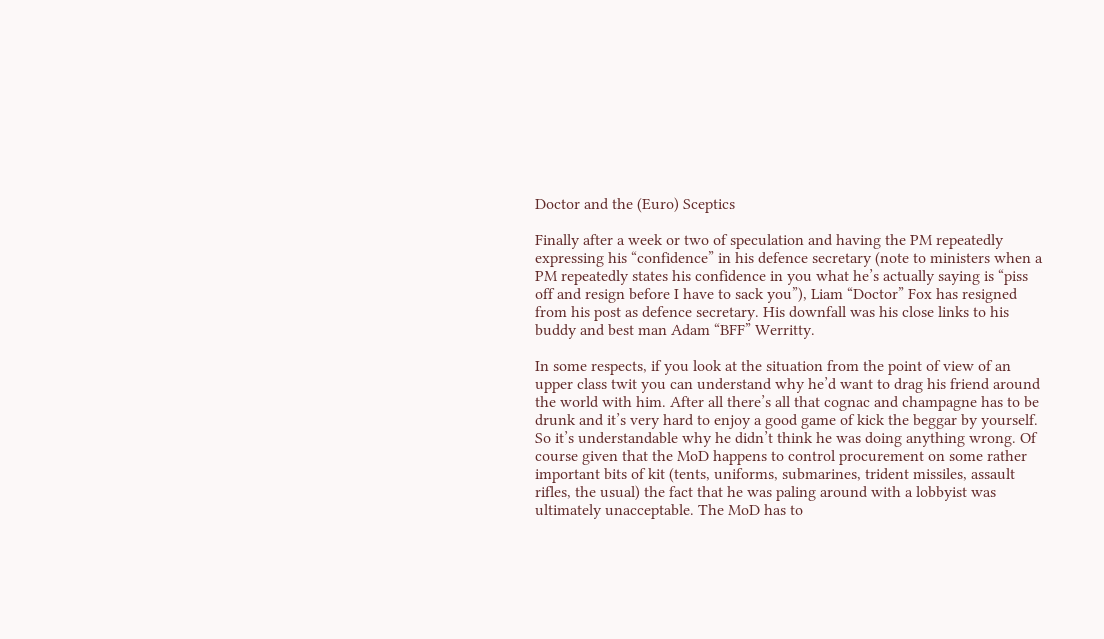Doctor and the (Euro) Sceptics

Finally after a week or two of speculation and having the PM repeatedly expressing his “confidence” in his defence secretary (note to ministers when a PM repeatedly states his confidence in you what he’s actually saying is “piss off and resign before I have to sack you”), Liam “Doctor” Fox has resigned from his post as defence secretary. His downfall was his close links to his buddy and best man Adam “BFF” Werritty.

In some respects, if you look at the situation from the point of view of an upper class twit you can understand why he’d want to drag his friend around the world with him. After all there’s all that cognac and champagne has to be drunk and it’s very hard to enjoy a good game of kick the beggar by yourself. So it’s understandable why he didn’t think he was doing anything wrong. Of course given that the MoD happens to control procurement on some rather important bits of kit (tents, uniforms, submarines, trident missiles, assault rifles, the usual) the fact that he was paling around with a lobbyist was ultimately unacceptable. The MoD has to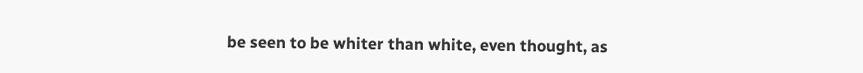be seen to be whiter than white, even thought, as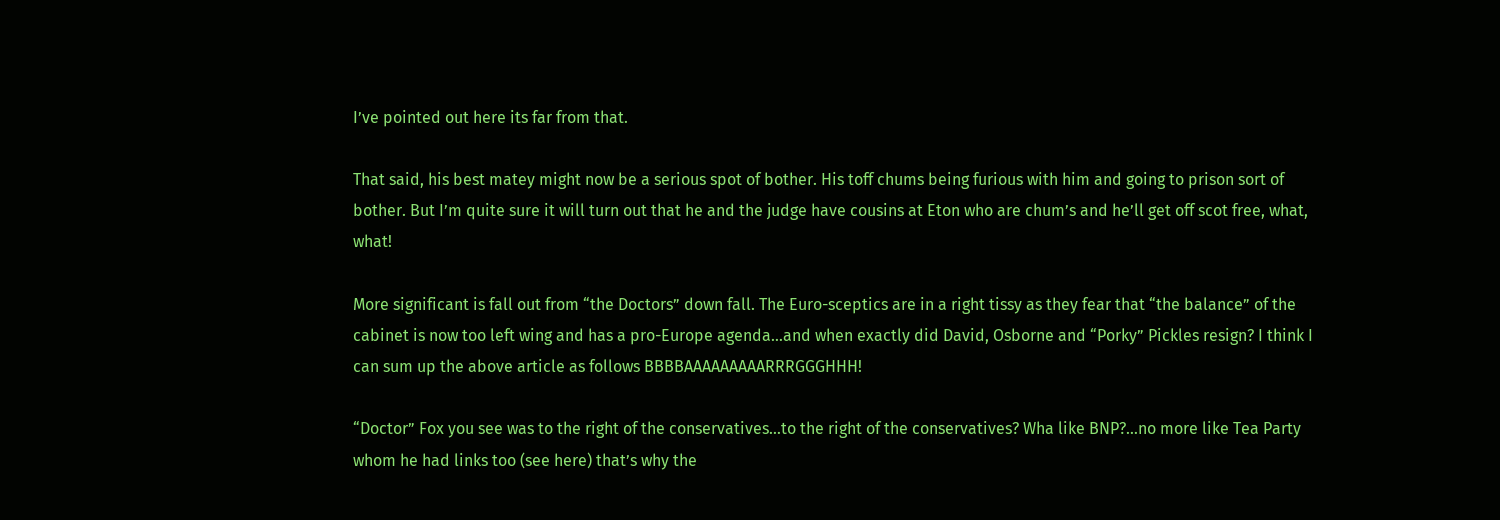I’ve pointed out here its far from that.

That said, his best matey might now be a serious spot of bother. His toff chums being furious with him and going to prison sort of bother. But I’m quite sure it will turn out that he and the judge have cousins at Eton who are chum’s and he’ll get off scot free, what, what!

More significant is fall out from “the Doctors” down fall. The Euro-sceptics are in a right tissy as they fear that “the balance” of the cabinet is now too left wing and has a pro-Europe agenda…and when exactly did David, Osborne and “Porky” Pickles resign? I think I can sum up the above article as follows BBBBAAAAAAAAARRRGGGHHH!

“Doctor” Fox you see was to the right of the conservatives…to the right of the conservatives? Wha like BNP?…no more like Tea Party whom he had links too (see here) that’s why the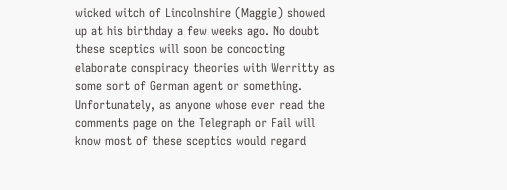wicked witch of Lincolnshire (Maggie) showed up at his birthday a few weeks ago. No doubt these sceptics will soon be concocting elaborate conspiracy theories with Werritty as some sort of German agent or something. Unfortunately, as anyone whose ever read the comments page on the Telegraph or Fail will know most of these sceptics would regard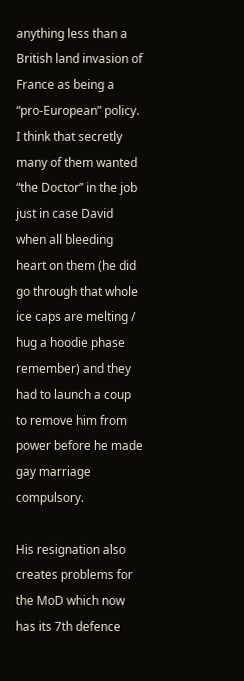anything less than a British land invasion of France as being a “pro-European” policy. I think that secretly many of them wanted “the Doctor” in the job just in case David when all bleeding heart on them (he did go through that whole ice caps are melting / hug a hoodie phase remember) and they had to launch a coup to remove him from power before he made gay marriage compulsory.

His resignation also creates problems for the MoD which now has its 7th defence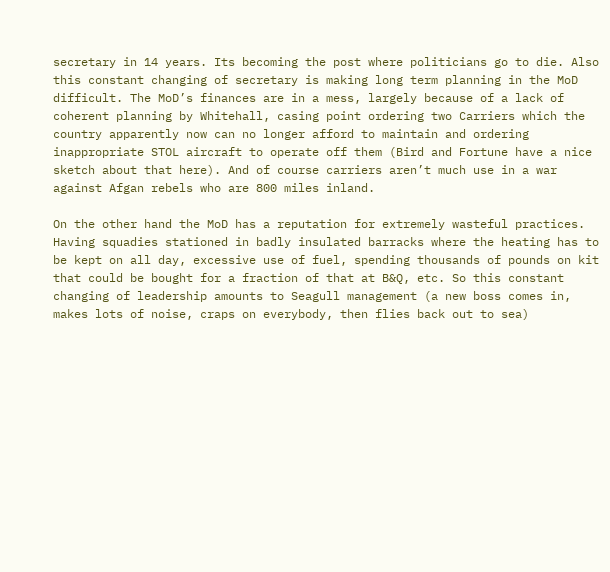secretary in 14 years. Its becoming the post where politicians go to die. Also this constant changing of secretary is making long term planning in the MoD difficult. The MoD’s finances are in a mess, largely because of a lack of coherent planning by Whitehall, casing point ordering two Carriers which the country apparently now can no longer afford to maintain and ordering inappropriate STOL aircraft to operate off them (Bird and Fortune have a nice sketch about that here). And of course carriers aren’t much use in a war against Afgan rebels who are 800 miles inland.

On the other hand the MoD has a reputation for extremely wasteful practices. Having squadies stationed in badly insulated barracks where the heating has to be kept on all day, excessive use of fuel, spending thousands of pounds on kit that could be bought for a fraction of that at B&Q, etc. So this constant changing of leadership amounts to Seagull management (a new boss comes in, makes lots of noise, craps on everybody, then flies back out to sea)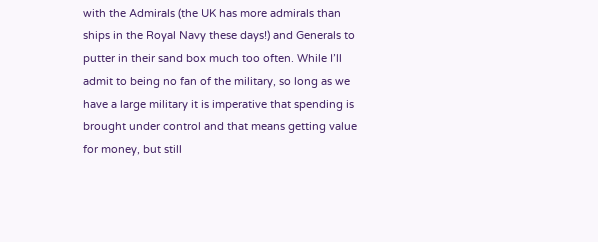with the Admirals (the UK has more admirals than ships in the Royal Navy these days!) and Generals to putter in their sand box much too often. While I’ll admit to being no fan of the military, so long as we have a large military it is imperative that spending is brought under control and that means getting value for money, but still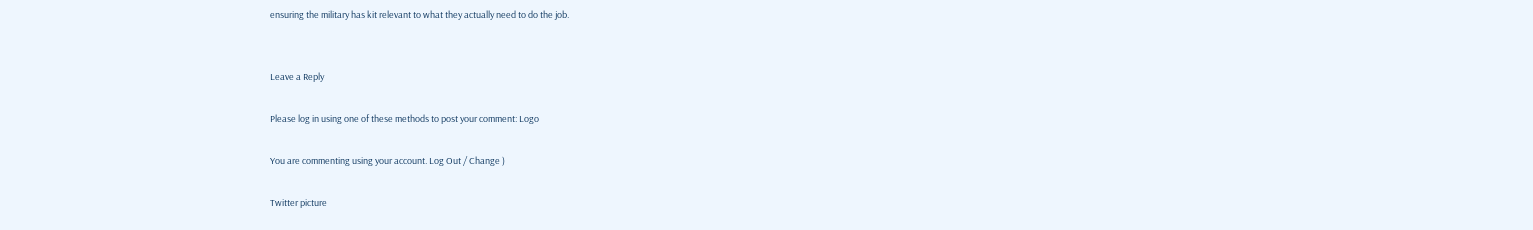ensuring the military has kit relevant to what they actually need to do the job.


Leave a Reply

Please log in using one of these methods to post your comment: Logo

You are commenting using your account. Log Out / Change )

Twitter picture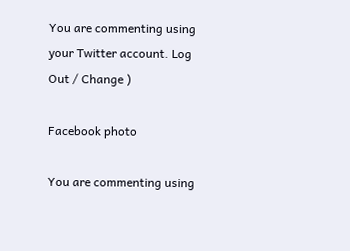You are commenting using your Twitter account. Log Out / Change )

Facebook photo

You are commenting using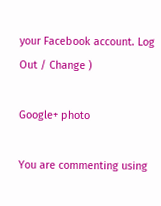your Facebook account. Log Out / Change )

Google+ photo

You are commenting using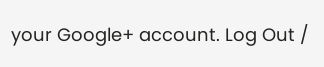your Google+ account. Log Out /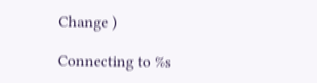Change )

Connecting to %s